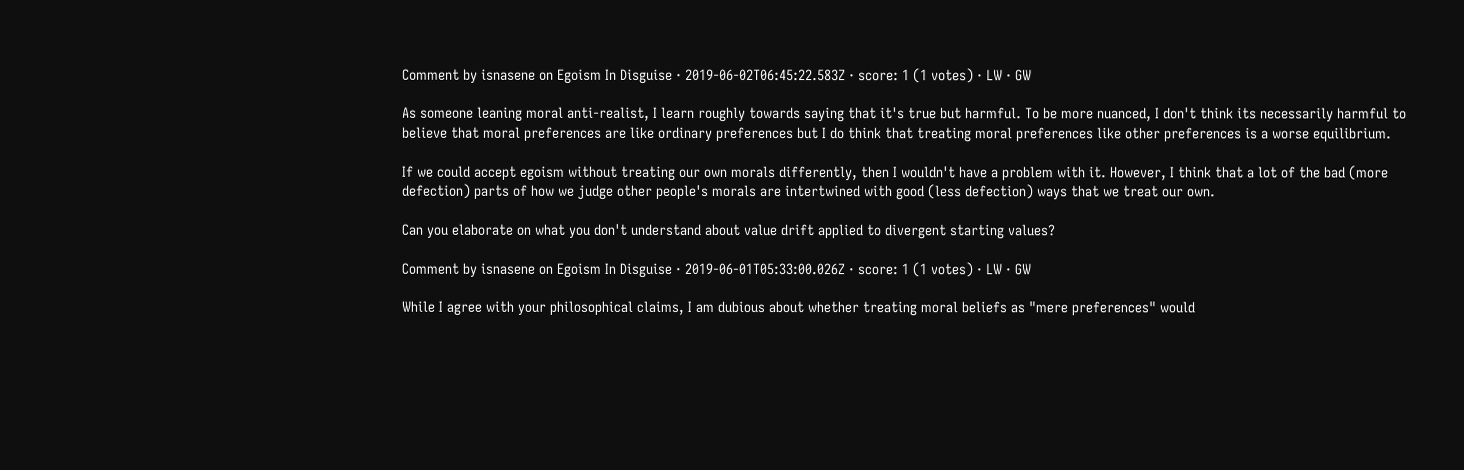Comment by isnasene on Egoism In Disguise · 2019-06-02T06:45:22.583Z · score: 1 (1 votes) · LW · GW

As someone leaning moral anti-realist, I learn roughly towards saying that it's true but harmful. To be more nuanced, I don't think its necessarily harmful to believe that moral preferences are like ordinary preferences but I do think that treating moral preferences like other preferences is a worse equilibrium.

If we could accept egoism without treating our own morals differently, then I wouldn't have a problem with it. However, I think that a lot of the bad (more defection) parts of how we judge other people's morals are intertwined with good (less defection) ways that we treat our own.

Can you elaborate on what you don't understand about value drift applied to divergent starting values?

Comment by isnasene on Egoism In Disguise · 2019-06-01T05:33:00.026Z · score: 1 (1 votes) · LW · GW

While I agree with your philosophical claims, I am dubious about whether treating moral beliefs as "mere preferences" would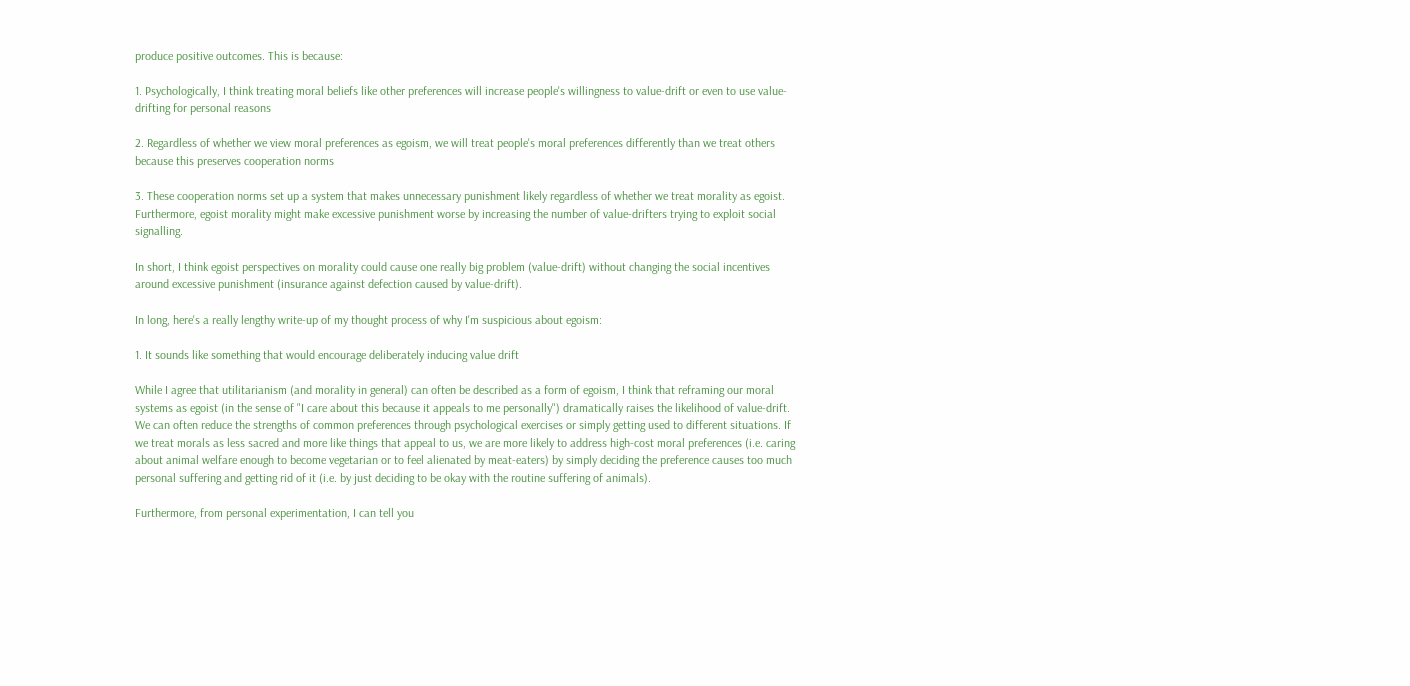produce positive outcomes. This is because:

1. Psychologically, I think treating moral beliefs like other preferences will increase people's willingness to value-drift or even to use value-drifting for personal reasons

2. Regardless of whether we view moral preferences as egoism, we will treat people's moral preferences differently than we treat others because this preserves cooperation norms

3. These cooperation norms set up a system that makes unnecessary punishment likely regardless of whether we treat morality as egoist. Furthermore, egoist morality might make excessive punishment worse by increasing the number of value-drifters trying to exploit social signalling.

In short, I think egoist perspectives on morality could cause one really big problem (value-drift) without changing the social incentives around excessive punishment (insurance against defection caused by value-drift).

In long, here's a really lengthy write-up of my thought process of why I'm suspicious about egoism:

1. It sounds like something that would encourage deliberately inducing value drift

While I agree that utilitarianism (and morality in general) can often be described as a form of egoism, I think that reframing our moral systems as egoist (in the sense of "I care about this because it appeals to me personally") dramatically raises the likelihood of value-drift. We can often reduce the strengths of common preferences through psychological exercises or simply getting used to different situations. If we treat morals as less sacred and more like things that appeal to us, we are more likely to address high-cost moral preferences (i.e. caring about animal welfare enough to become vegetarian or to feel alienated by meat-eaters) by simply deciding the preference causes too much personal suffering and getting rid of it (i.e. by just deciding to be okay with the routine suffering of animals).

Furthermore, from personal experimentation, I can tell you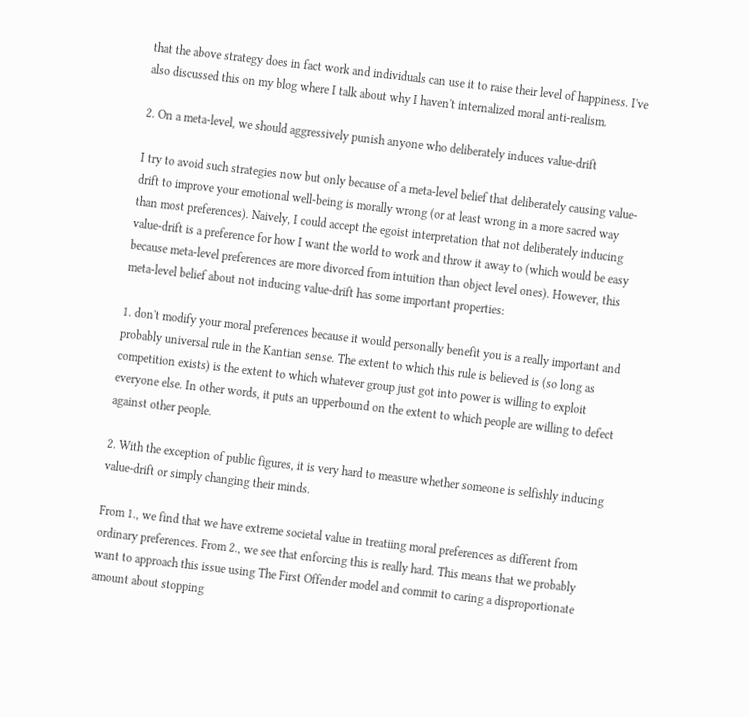that the above strategy does in fact work and individuals can use it to raise their level of happiness. I've also discussed this on my blog where I talk about why I haven't internalized moral anti-realism.

2. On a meta-level, we should aggressively punish anyone who deliberately induces value-drift

I try to avoid such strategies now but only because of a meta-level belief that deliberately causing value-drift to improve your emotional well-being is morally wrong (or at least wrong in a more sacred way than most preferences). Naively, I could accept the egoist interpretation that not deliberately inducing value-drift is a preference for how I want the world to work and throw it away to (which would be easy because meta-level preferences are more divorced from intuition than object level ones). However, this meta-level belief about not inducing value-drift has some important properties:

1. don't modify your moral preferences because it would personally benefit you is a really important and probably universal rule in the Kantian sense. The extent to which this rule is believed is (so long as competition exists) is the extent to which whatever group just got into power is willing to exploit everyone else. In other words, it puts an upperbound on the extent to which people are willing to defect against other people.

2. With the exception of public figures, it is very hard to measure whether someone is selfishly inducing value-drift or simply changing their minds.

From 1., we find that we have extreme societal value in treatiing moral preferences as different from ordinary preferences. From 2., we see that enforcing this is really hard. This means that we probably want to approach this issue using The First Offender model and commit to caring a disproportionate amount about stopping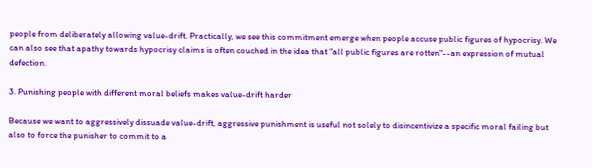people from deliberately allowing value-drift. Practically, we see this commitment emerge when people accuse public figures of hypocrisy. We can also see that apathy towards hypocrisy claims is often couched in the idea that "all public figures are rotten"--an expression of mutual defection.

3. Punishing people with different moral beliefs makes value-drift harder

Because we want to aggressively dissuade value-drift, aggressive punishment is useful not solely to disincentivize a specific moral failing but also to force the punisher to commit to a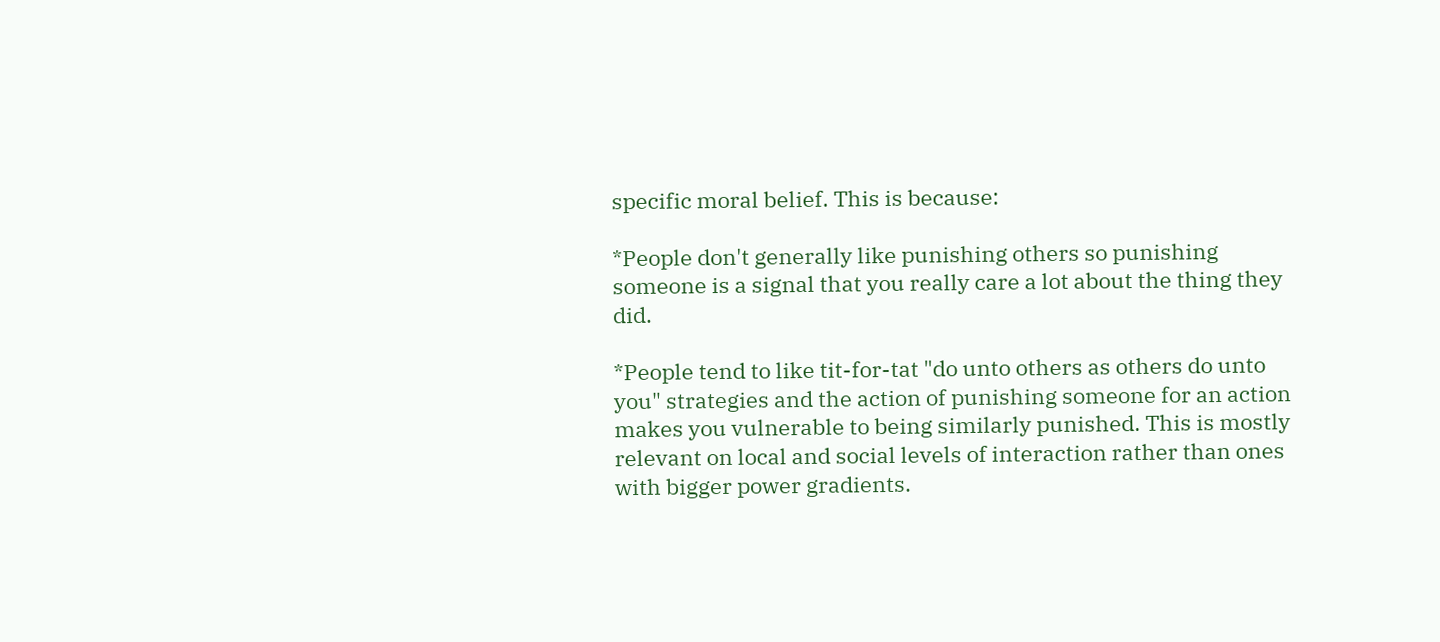specific moral belief. This is because:

*People don't generally like punishing others so punishing someone is a signal that you really care a lot about the thing they did.

*People tend to like tit-for-tat "do unto others as others do unto you" strategies and the action of punishing someone for an action makes you vulnerable to being similarly punished. This is mostly relevant on local and social levels of interaction rather than ones with bigger power gradients.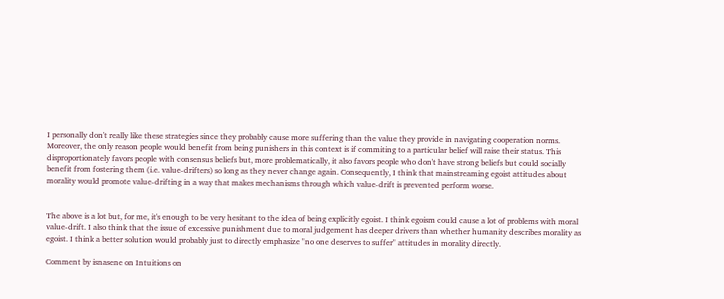I personally don't really like these strategies since they probably cause more suffering than the value they provide in navigating cooperation norms. Moreover, the only reason people would benefit from being punishers in this context is if commiting to a particular belief will raise their status. This disproportionately favors people with consensus beliefs but, more problematically, it also favors people who don't have strong beliefs but could socially benefit from fostering them (i.e. value-drifters) so long as they never change again. Consequently, I think that mainstreaming egoist attitudes about morality would promote value-drifting in a way that makes mechanisms through which value-drift is prevented perform worse.


The above is a lot but, for me, it's enough to be very hesitant to the idea of being explicitly egoist. I think egoism could cause a lot of problems with moral value-drift. I also think that the issue of excessive punishment due to moral judgement has deeper drivers than whether humanity describes morality as egoist. I think a better solution would probably just to directly emphasize "no one deserves to suffer" attitudes in morality directly.

Comment by isnasene on Intuitions on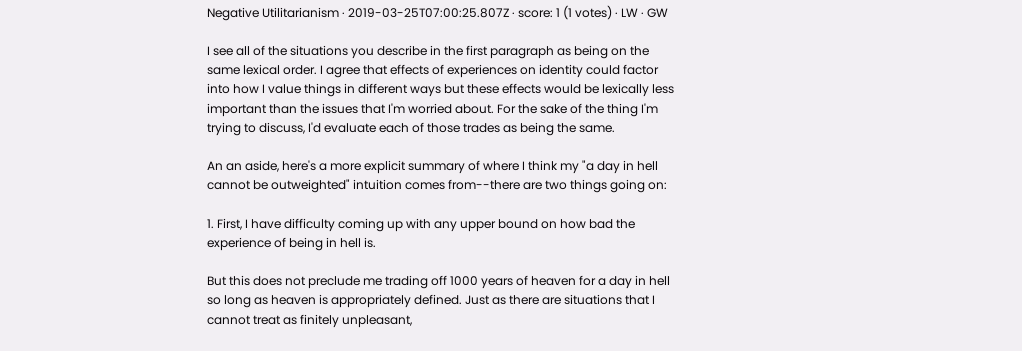Negative Utilitarianism · 2019-03-25T07:00:25.807Z · score: 1 (1 votes) · LW · GW

I see all of the situations you describe in the first paragraph as being on the same lexical order. I agree that effects of experiences on identity could factor into how I value things in different ways but these effects would be lexically less important than the issues that I'm worried about. For the sake of the thing I'm trying to discuss, I'd evaluate each of those trades as being the same.

An an aside, here's a more explicit summary of where I think my "a day in hell cannot be outweighted" intuition comes from--there are two things going on:

1. First, I have difficulty coming up with any upper bound on how bad the experience of being in hell is.

But this does not preclude me trading off 1000 years of heaven for a day in hell so long as heaven is appropriately defined. Just as there are situations that I cannot treat as finitely unpleasant,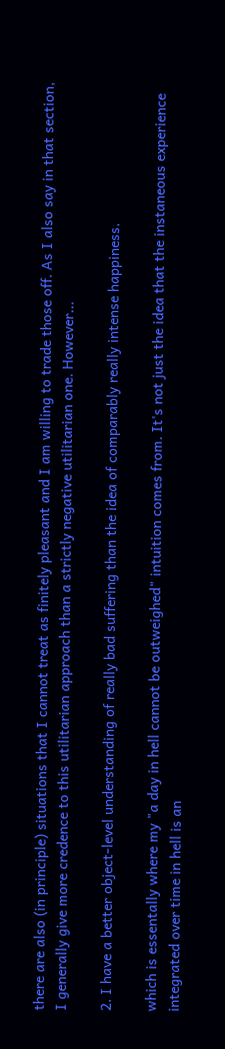there are also (in principle) situations that I cannot treat as finitely pleasant and I am willing to trade those off. As I also say in that section, I generally give more credence to this utilitarian approach than a strictly negative utilitarian one. However...

2. I have a better object-level understanding of really bad suffering than the idea of comparably really intense happiness.

which is essentally where my "a day in hell cannot be outweighed" intuition comes from. It's not just the idea that the instaneous experience integrated over time in hell is an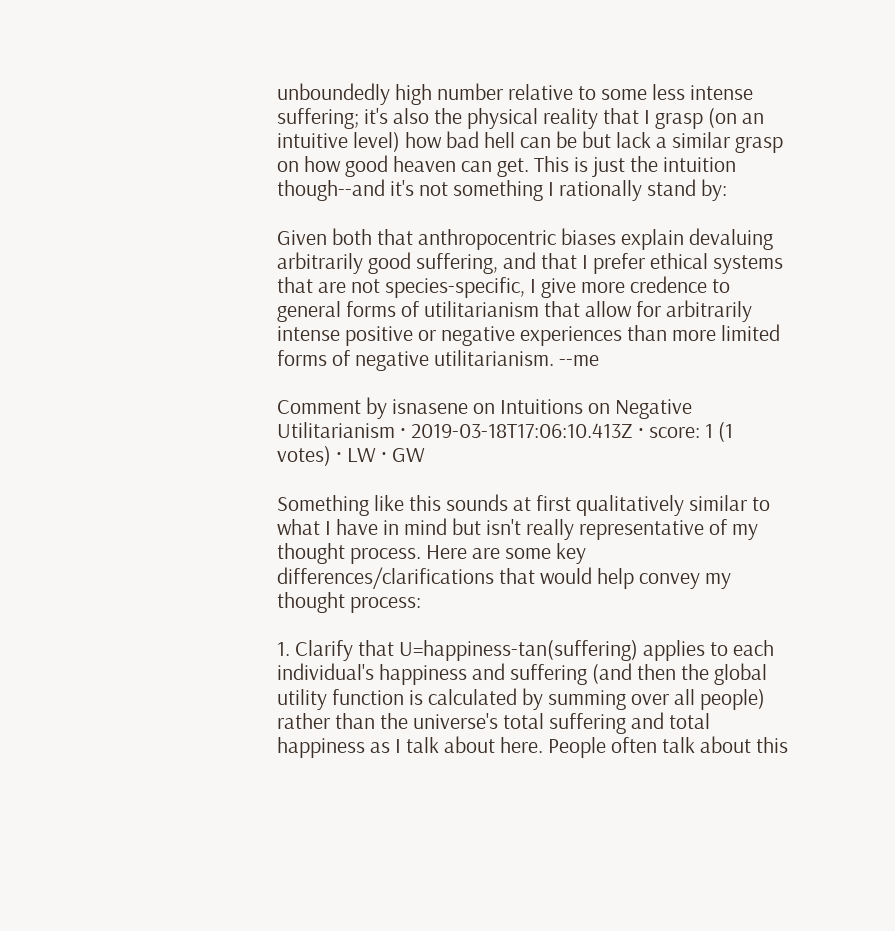unboundedly high number relative to some less intense suffering; it's also the physical reality that I grasp (on an intuitive level) how bad hell can be but lack a similar grasp on how good heaven can get. This is just the intuition though--and it's not something I rationally stand by:

Given both that anthropocentric biases explain devaluing arbitrarily good suffering, and that I prefer ethical systems that are not species-specific, I give more credence to general forms of utilitarianism that allow for arbitrarily intense positive or negative experiences than more limited forms of negative utilitarianism. --me

Comment by isnasene on Intuitions on Negative Utilitarianism · 2019-03-18T17:06:10.413Z · score: 1 (1 votes) · LW · GW

Something like this sounds at first qualitatively similar to what I have in mind but isn't really representative of my thought process. Here are some key differences/clarifications that would help convey my thought process:

1. Clarify that U=happiness-tan(suffering) applies to each individual's happiness and suffering (and then the global utility function is calculated by summing over all people) rather than the universe's total suffering and total happiness as I talk about here. People often talk about this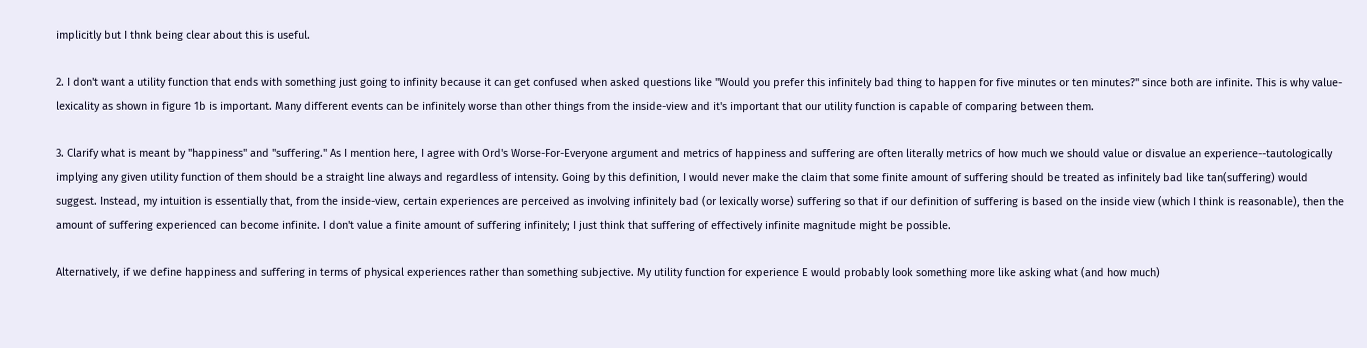implicitly but I thnk being clear about this is useful.

2. I don't want a utility function that ends with something just going to infinity because it can get confused when asked questions like "Would you prefer this infinitely bad thing to happen for five minutes or ten minutes?" since both are infinite. This is why value-lexicality as shown in figure 1b is important. Many different events can be infinitely worse than other things from the inside-view and it's important that our utility function is capable of comparing between them.

3. Clarify what is meant by "happiness" and "suffering." As I mention here, I agree with Ord's Worse-For-Everyone argument and metrics of happiness and suffering are often literally metrics of how much we should value or disvalue an experience--tautologically implying any given utility function of them should be a straight line always and regardless of intensity. Going by this definition, I would never make the claim that some finite amount of suffering should be treated as infinitely bad like tan(suffering) would suggest. Instead, my intuition is essentially that, from the inside-view, certain experiences are perceived as involving infinitely bad (or lexically worse) suffering so that if our definition of suffering is based on the inside view (which I think is reasonable), then the amount of suffering experienced can become infinite. I don't value a finite amount of suffering infinitely; I just think that suffering of effectively infinite magnitude might be possible.

Alternatively, if we define happiness and suffering in terms of physical experiences rather than something subjective. My utility function for experience E would probably look something more like asking what (and how much)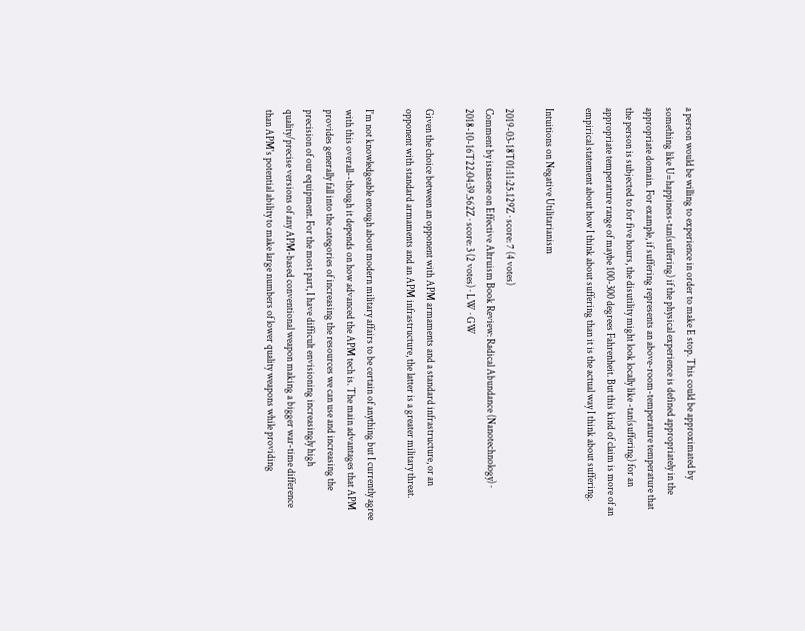a person would be willing to experience in order to make E stop. This could be approximated by something like U=happiness-tan(suffering) if the physical experience is defined appropriately in the appropriate domain. For example, if suffering represents an above-room-temperature temperature that the person is subjected to for five hours, the disutility might look locally like -tan(suffering) for an appropriate temperature range of maybe 100-300 degrees Fahrenheit. But this kind of claim is more of an empirical statement about how I think about suffering than it is the actual way I think about suffering.

Intuitions on Negative Utilitarianism

2019-03-18T01:11:25.129Z · score: 7 (4 votes)
Comment by isnasene on Effective Altruism Book Review: Radical Abundance (Nanotechnology) · 2018-10-16T22:04:39.562Z · score: 3 (2 votes) · LW · GW

Given the choice between an opponent with APM armaments and a standard infrastructure, or an opponent with standard armaments and an APM infrastructure, the latter is a greater military threat.

I'm not knowledgeable enough about modern military affairs to be certain of anything but I currently agree with this overall--though it depends on how advanced the APM tech is. The main advantages that APM provides generally fall into the categories of increasing the resources we can use and increasing the precision of our equipment. For the most part, I have difficult envisioning increasingly high quality/precise versions of any APM-based conventional weapon making a bigger war-time difference than APM's potential ability to make large numbers of lower quality weapons while providing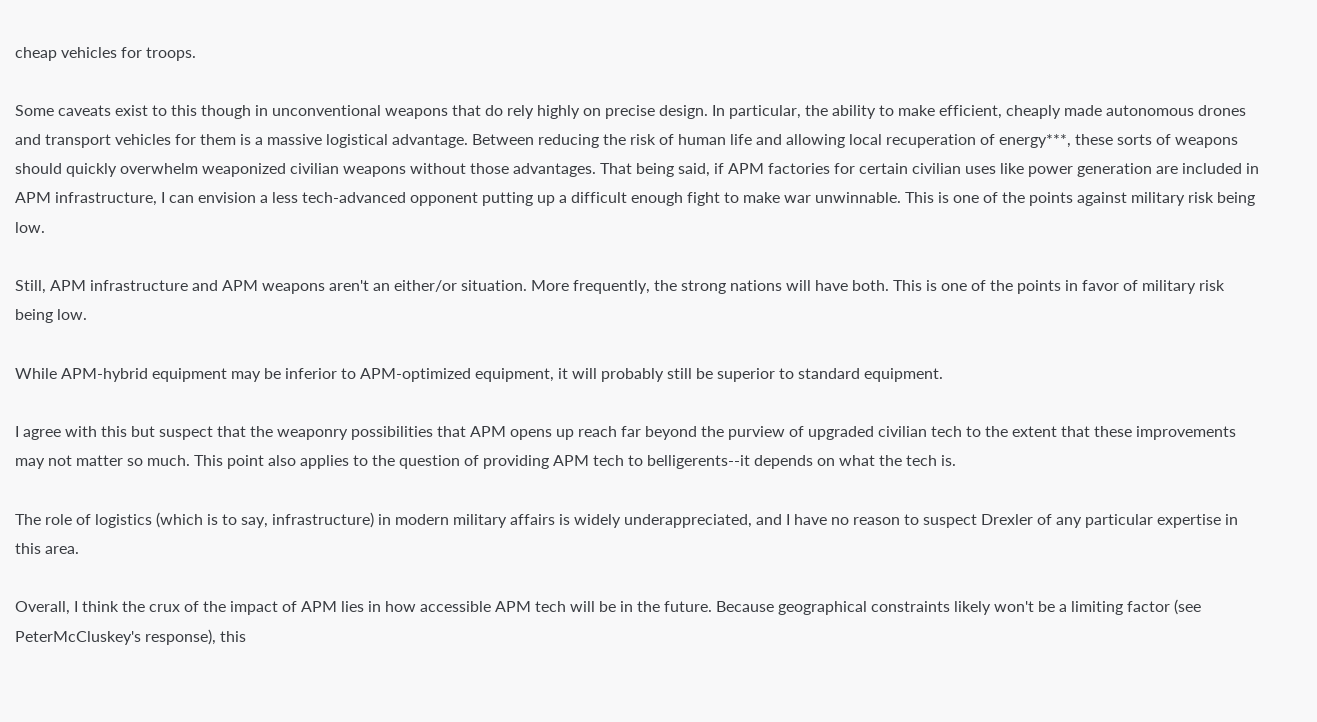cheap vehicles for troops.

Some caveats exist to this though in unconventional weapons that do rely highly on precise design. In particular, the ability to make efficient, cheaply made autonomous drones and transport vehicles for them is a massive logistical advantage. Between reducing the risk of human life and allowing local recuperation of energy***, these sorts of weapons should quickly overwhelm weaponized civilian weapons without those advantages. That being said, if APM factories for certain civilian uses like power generation are included in APM infrastructure, I can envision a less tech-advanced opponent putting up a difficult enough fight to make war unwinnable. This is one of the points against military risk being low.

Still, APM infrastructure and APM weapons aren't an either/or situation. More frequently, the strong nations will have both. This is one of the points in favor of military risk being low.

While APM-hybrid equipment may be inferior to APM-optimized equipment, it will probably still be superior to standard equipment.

I agree with this but suspect that the weaponry possibilities that APM opens up reach far beyond the purview of upgraded civilian tech to the extent that these improvements may not matter so much. This point also applies to the question of providing APM tech to belligerents--it depends on what the tech is.

The role of logistics (which is to say, infrastructure) in modern military affairs is widely underappreciated, and I have no reason to suspect Drexler of any particular expertise in this area.

Overall, I think the crux of the impact of APM lies in how accessible APM tech will be in the future. Because geographical constraints likely won't be a limiting factor (see PeterMcCluskey's response), this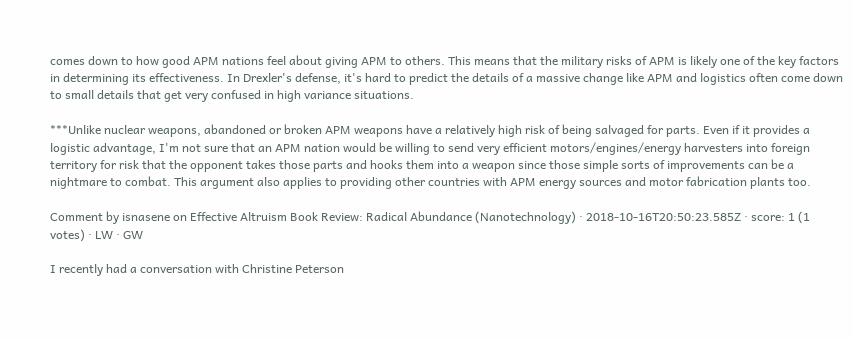comes down to how good APM nations feel about giving APM to others. This means that the military risks of APM is likely one of the key factors in determining its effectiveness. In Drexler's defense, it's hard to predict the details of a massive change like APM and logistics often come down to small details that get very confused in high variance situations.

***Unlike nuclear weapons, abandoned or broken APM weapons have a relatively high risk of being salvaged for parts. Even if it provides a logistic advantage, I'm not sure that an APM nation would be willing to send very efficient motors/engines/energy harvesters into foreign territory for risk that the opponent takes those parts and hooks them into a weapon since those simple sorts of improvements can be a nightmare to combat. This argument also applies to providing other countries with APM energy sources and motor fabrication plants too.

Comment by isnasene on Effective Altruism Book Review: Radical Abundance (Nanotechnology) · 2018-10-16T20:50:23.585Z · score: 1 (1 votes) · LW · GW

I recently had a conversation with Christine Peterson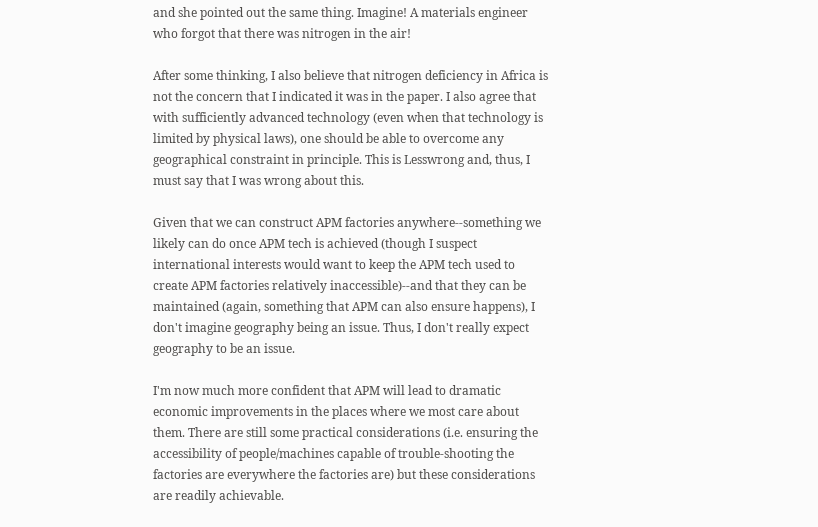and she pointed out the same thing. Imagine! A materials engineer who forgot that there was nitrogen in the air!

After some thinking, I also believe that nitrogen deficiency in Africa is not the concern that I indicated it was in the paper. I also agree that with sufficiently advanced technology (even when that technology is limited by physical laws), one should be able to overcome any geographical constraint in principle. This is Lesswrong and, thus, I must say that I was wrong about this.

Given that we can construct APM factories anywhere--something we likely can do once APM tech is achieved (though I suspect international interests would want to keep the APM tech used to create APM factories relatively inaccessible)--and that they can be maintained (again, something that APM can also ensure happens), I don't imagine geography being an issue. Thus, I don't really expect geography to be an issue.

I'm now much more confident that APM will lead to dramatic economic improvements in the places where we most care about them. There are still some practical considerations (i.e. ensuring the accessibility of people/machines capable of trouble-shooting the factories are everywhere the factories are) but these considerations are readily achievable.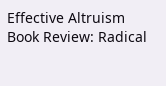Effective Altruism Book Review: Radical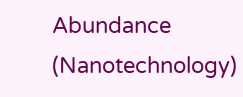Abundance (Nanotechnology)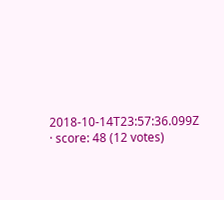2018-10-14T23:57:36.099Z · score: 48 (12 votes)